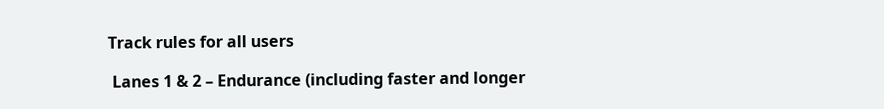Track rules for all users

 Lanes 1 & 2 – Endurance (including faster and longer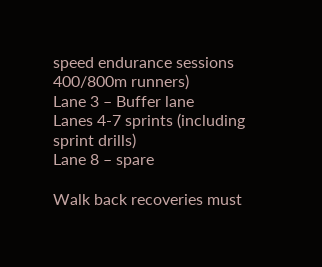speed endurance sessions 400/800m runners)
Lane 3 – Buffer lane
Lanes 4-7 sprints (including sprint drills)
Lane 8 – spare

Walk back recoveries must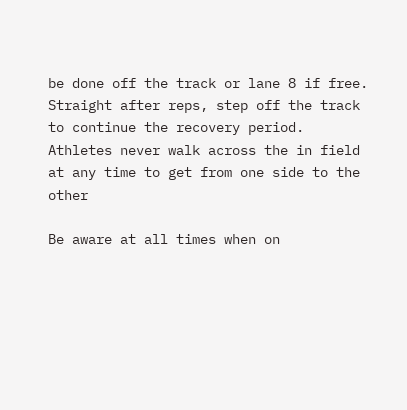be done off the track or lane 8 if free.
Straight after reps, step off the track to continue the recovery period.
Athletes never walk across the in field at any time to get from one side to the other

Be aware at all times when on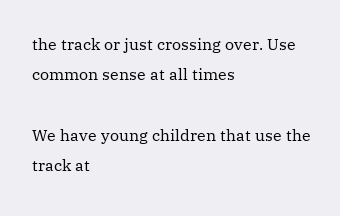the track or just crossing over. Use common sense at all times

We have young children that use the track at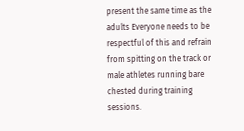present the same time as the adults Everyone needs to be respectful of this and refrain from spitting on the track or male athletes running bare chested during training sessions.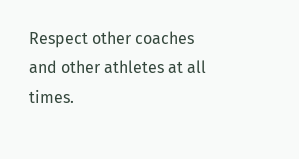Respect other coaches and other athletes at all times.